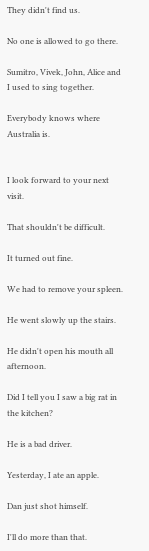They didn't find us.

No one is allowed to go there.

Sumitro, Vivek, John, Alice and I used to sing together.

Everybody knows where Australia is.


I look forward to your next visit.

That shouldn't be difficult.

It turned out fine.

We had to remove your spleen.

He went slowly up the stairs.

He didn't open his mouth all afternoon.

Did I tell you I saw a big rat in the kitchen?

He is a bad driver.

Yesterday, I ate an apple.

Dan just shot himself.

I'll do more than that.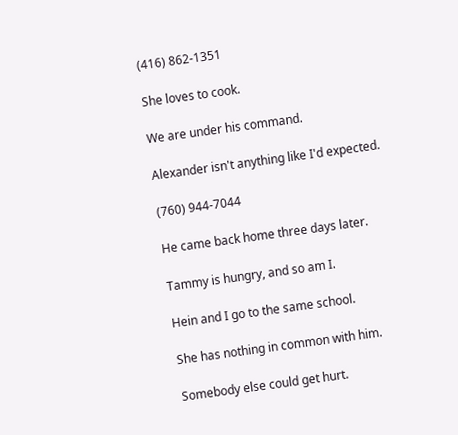(416) 862-1351

She loves to cook.

We are under his command.

Alexander isn't anything like I'd expected.

(760) 944-7044

He came back home three days later.

Tammy is hungry, and so am I.

Hein and I go to the same school.

She has nothing in common with him.

Somebody else could get hurt.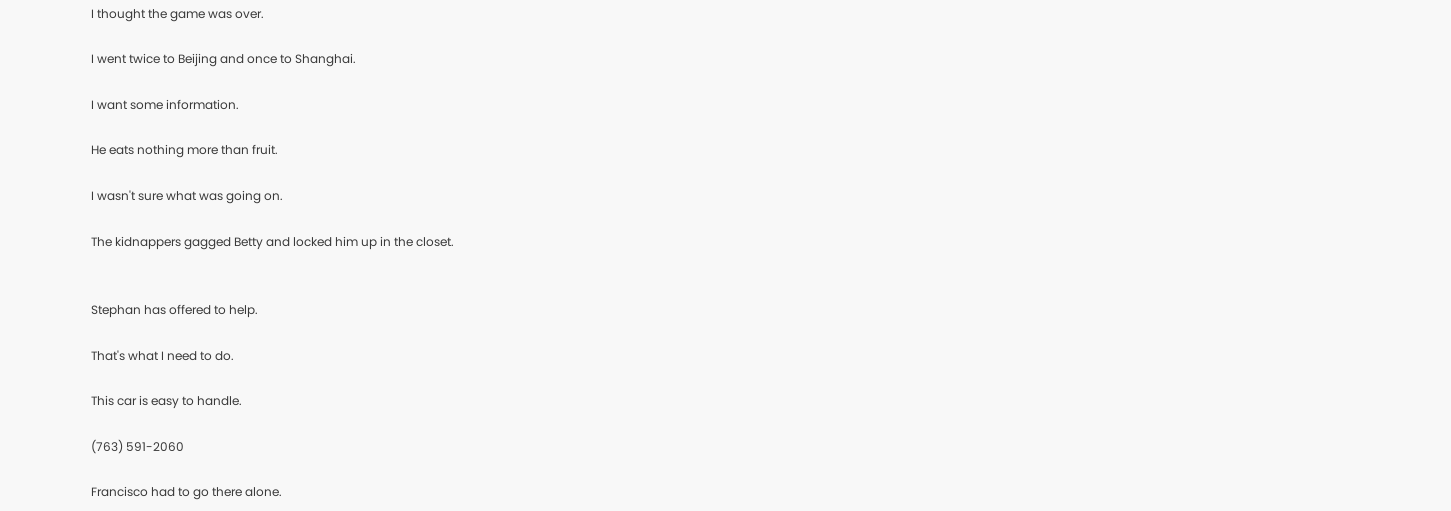I thought the game was over.

I went twice to Beijing and once to Shanghai.

I want some information.

He eats nothing more than fruit.

I wasn't sure what was going on.

The kidnappers gagged Betty and locked him up in the closet.


Stephan has offered to help.

That's what I need to do.

This car is easy to handle.

(763) 591-2060

Francisco had to go there alone.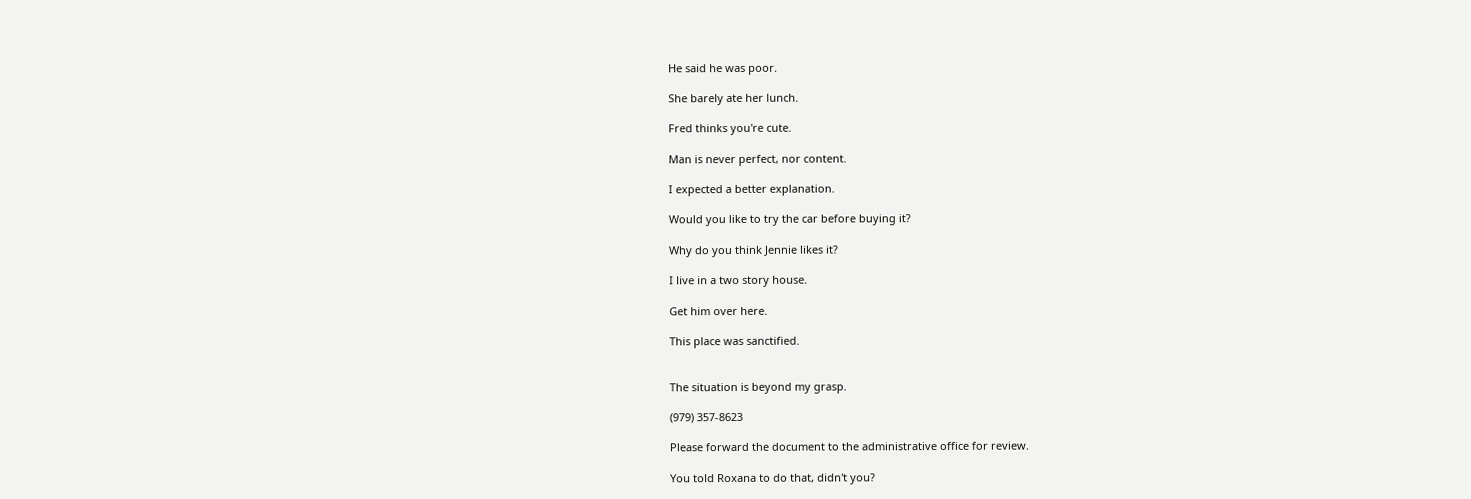He said he was poor.

She barely ate her lunch.

Fred thinks you're cute.

Man is never perfect, nor content.

I expected a better explanation.

Would you like to try the car before buying it?

Why do you think Jennie likes it?

I live in a two story house.

Get him over here.

This place was sanctified.


The situation is beyond my grasp.

(979) 357-8623

Please forward the document to the administrative office for review.

You told Roxana to do that, didn't you?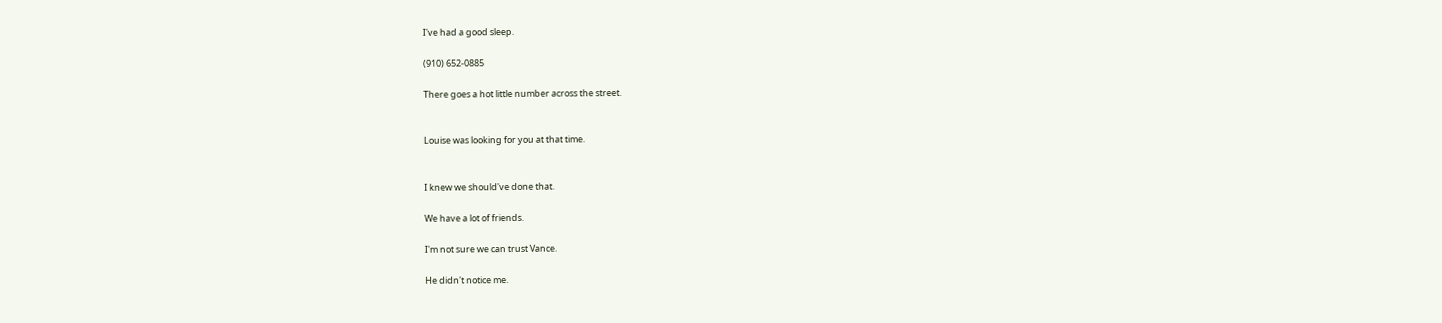I've had a good sleep.

(910) 652-0885

There goes a hot little number across the street.


Louise was looking for you at that time.


I knew we should've done that.

We have a lot of friends.

I'm not sure we can trust Vance.

He didn't notice me.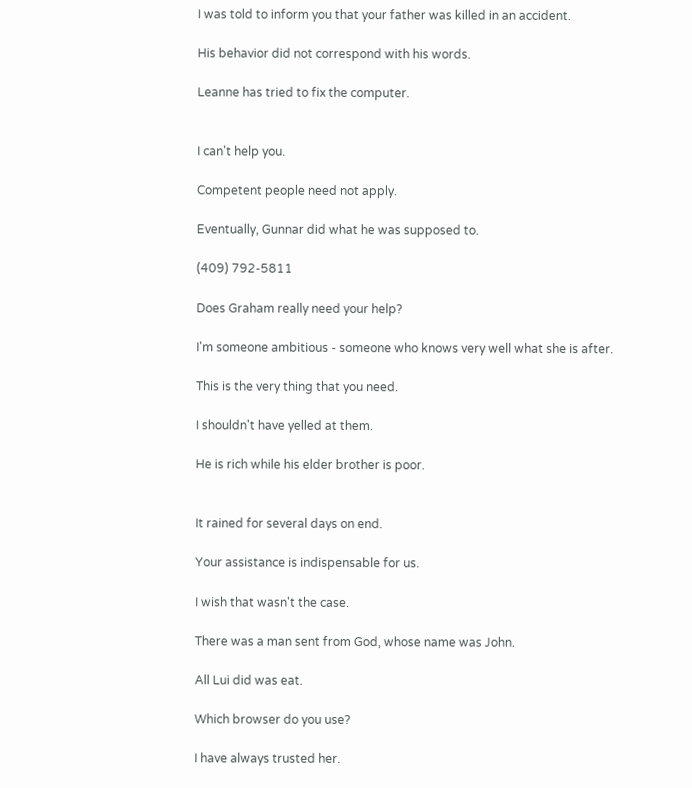I was told to inform you that your father was killed in an accident.

His behavior did not correspond with his words.

Leanne has tried to fix the computer.


I can't help you.

Competent people need not apply.

Eventually, Gunnar did what he was supposed to.

(409) 792-5811

Does Graham really need your help?

I'm someone ambitious - someone who knows very well what she is after.

This is the very thing that you need.

I shouldn't have yelled at them.

He is rich while his elder brother is poor.


It rained for several days on end.

Your assistance is indispensable for us.

I wish that wasn't the case.

There was a man sent from God, whose name was John.

All Lui did was eat.

Which browser do you use?

I have always trusted her.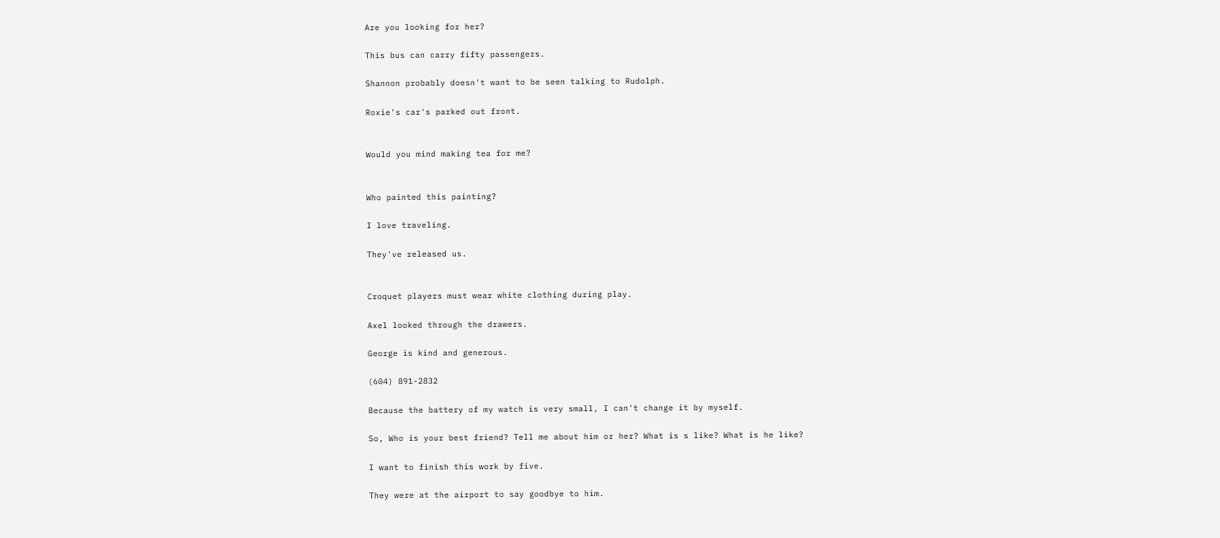Are you looking for her?

This bus can carry fifty passengers.

Shannon probably doesn't want to be seen talking to Rudolph.

Roxie's car's parked out front.


Would you mind making tea for me?


Who painted this painting?

I love traveling.

They've released us.


Croquet players must wear white clothing during play.

Axel looked through the drawers.

George is kind and generous.

(604) 891-2832

Because the battery of my watch is very small, I can't change it by myself.

So, Who is your best friend? Tell me about him or her? What is s like? What is he like?

I want to finish this work by five.

They were at the airport to say goodbye to him.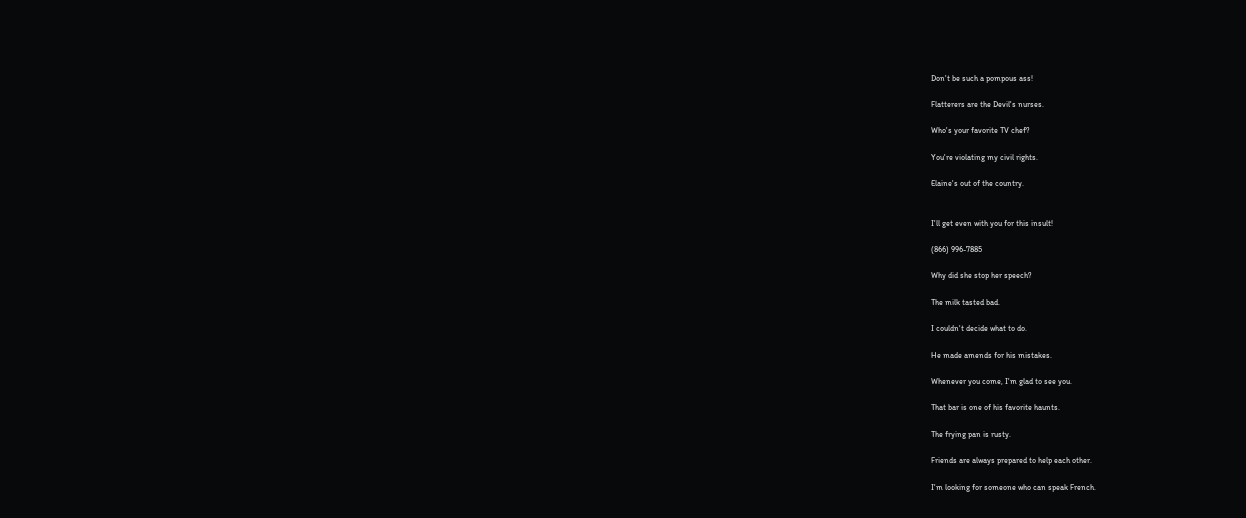Don't be such a pompous ass!

Flatterers are the Devil's nurses.

Who's your favorite TV chef?

You're violating my civil rights.

Elaine's out of the country.


I'll get even with you for this insult!

(866) 996-7885

Why did she stop her speech?

The milk tasted bad.

I couldn't decide what to do.

He made amends for his mistakes.

Whenever you come, I'm glad to see you.

That bar is one of his favorite haunts.

The frying pan is rusty.

Friends are always prepared to help each other.

I'm looking for someone who can speak French.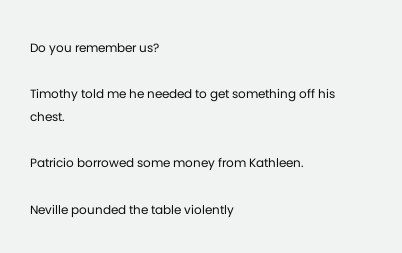Do you remember us?

Timothy told me he needed to get something off his chest.

Patricio borrowed some money from Kathleen.

Neville pounded the table violently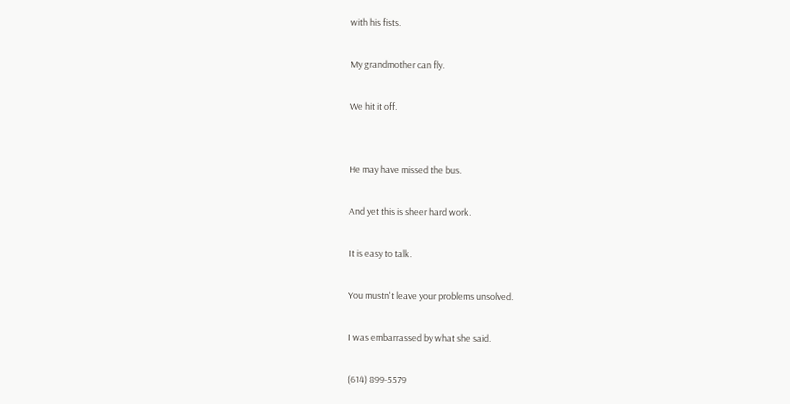with his fists.

My grandmother can fly.

We hit it off.


He may have missed the bus.

And yet this is sheer hard work.

It is easy to talk.

You mustn't leave your problems unsolved.

I was embarrassed by what she said.

(614) 899-5579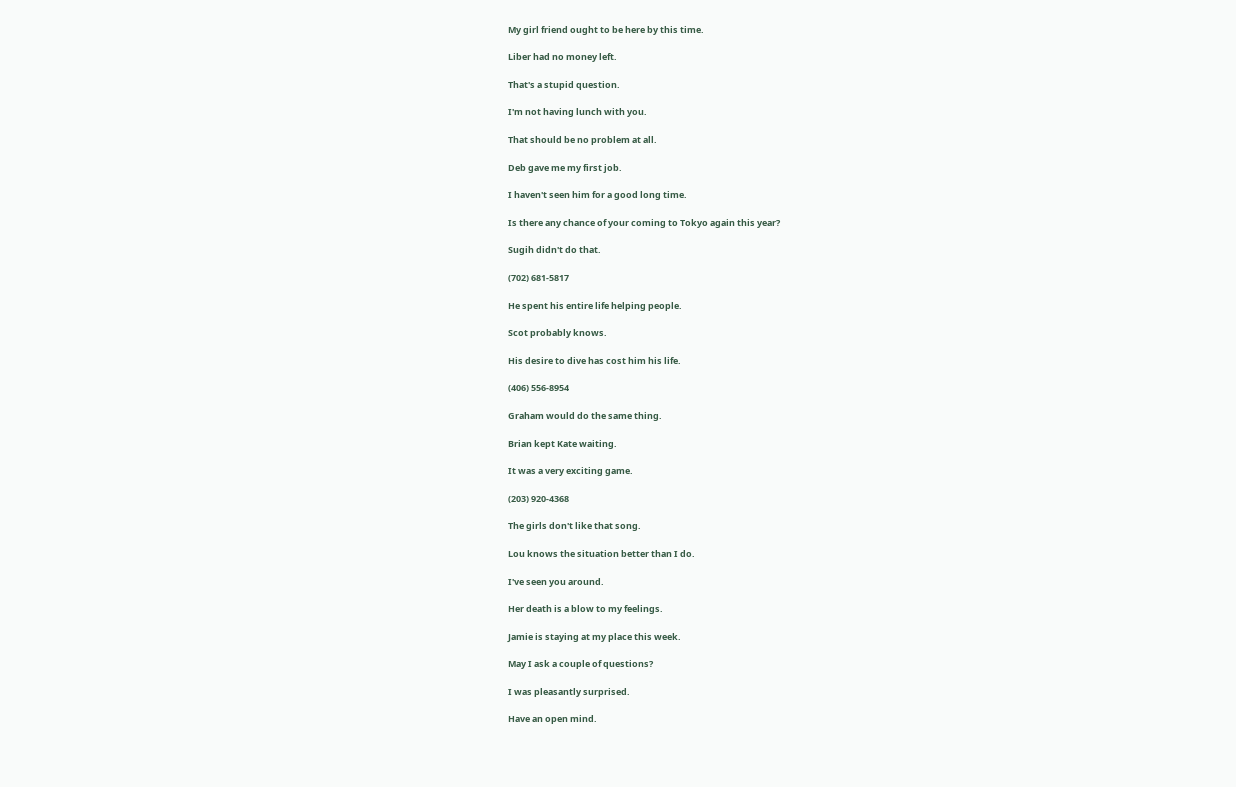My girl friend ought to be here by this time.

Liber had no money left.

That's a stupid question.

I'm not having lunch with you.

That should be no problem at all.

Deb gave me my first job.

I haven't seen him for a good long time.

Is there any chance of your coming to Tokyo again this year?

Sugih didn't do that.

(702) 681-5817

He spent his entire life helping people.

Scot probably knows.

His desire to dive has cost him his life.

(406) 556-8954

Graham would do the same thing.

Brian kept Kate waiting.

It was a very exciting game.

(203) 920-4368

The girls don't like that song.

Lou knows the situation better than I do.

I've seen you around.

Her death is a blow to my feelings.

Jamie is staying at my place this week.

May I ask a couple of questions?

I was pleasantly surprised.

Have an open mind.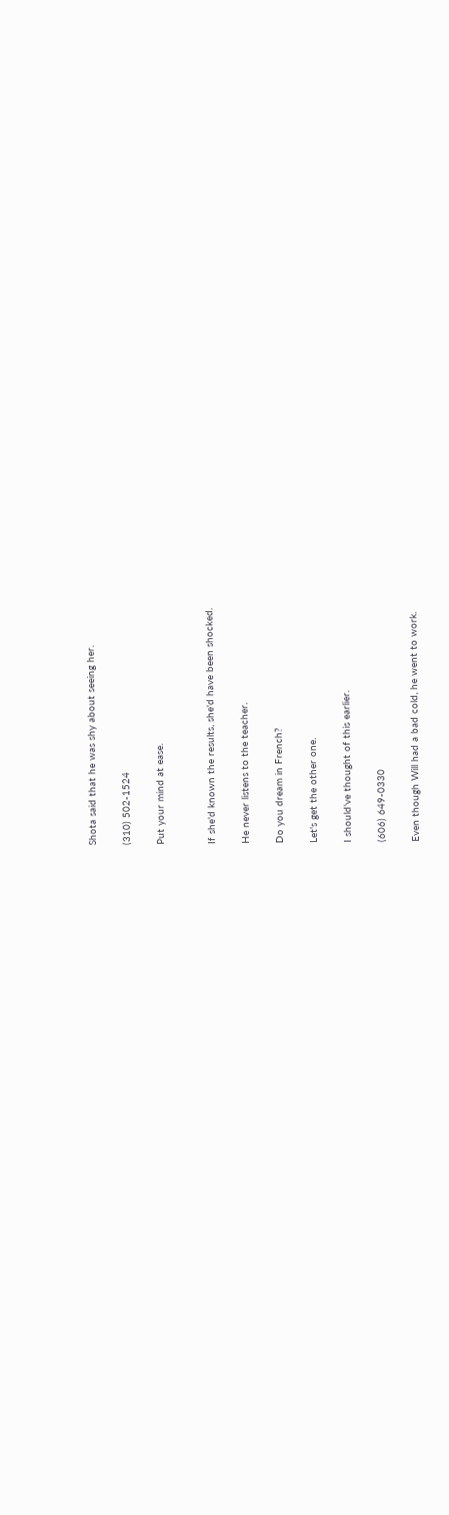Shota said that he was shy about seeing her.

(310) 502-1524

Put your mind at ease.


If she'd known the results, she'd have been shocked.

He never listens to the teacher.

Do you dream in French?

Let's get the other one.

I should've thought of this earlier.

(606) 649-0330

Even though Will had a bad cold, he went to work.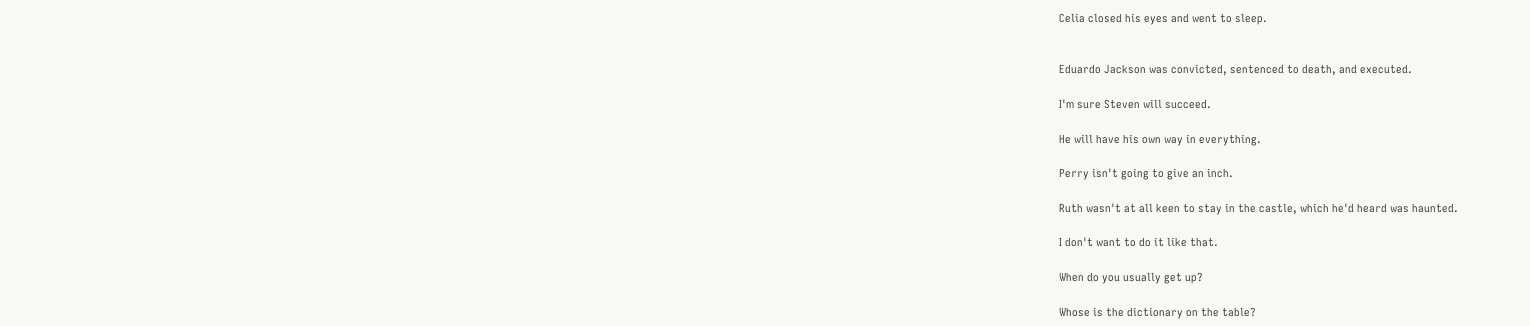Celia closed his eyes and went to sleep.


Eduardo Jackson was convicted, sentenced to death, and executed.

I'm sure Steven will succeed.

He will have his own way in everything.

Perry isn't going to give an inch.

Ruth wasn't at all keen to stay in the castle, which he'd heard was haunted.

I don't want to do it like that.

When do you usually get up?

Whose is the dictionary on the table?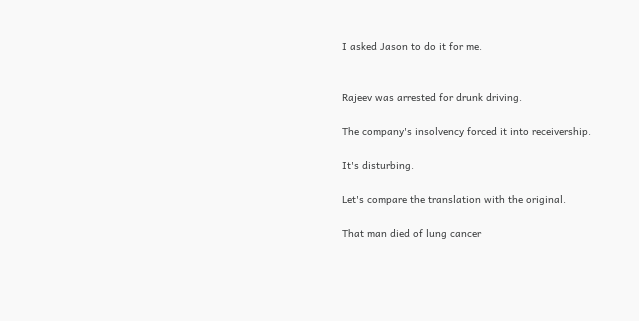I asked Jason to do it for me.


Rajeev was arrested for drunk driving.

The company's insolvency forced it into receivership.

It's disturbing.

Let's compare the translation with the original.

That man died of lung cancer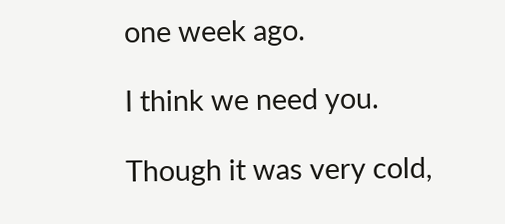one week ago.

I think we need you.

Though it was very cold,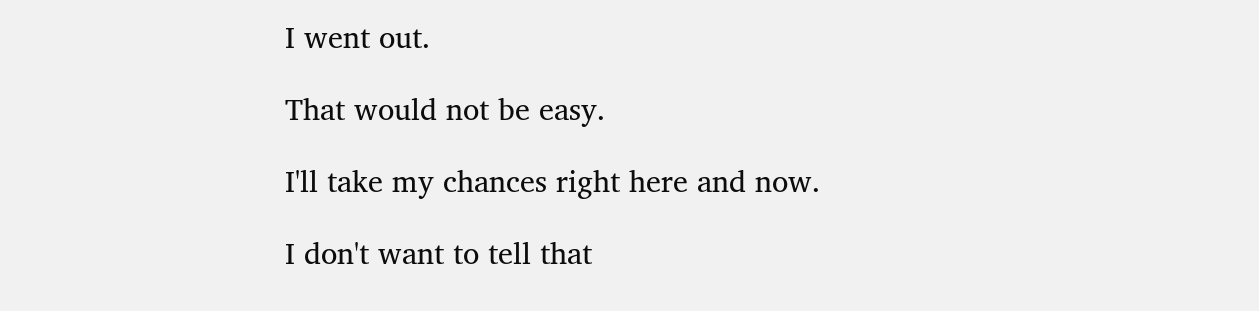I went out.

That would not be easy.

I'll take my chances right here and now.

I don't want to tell that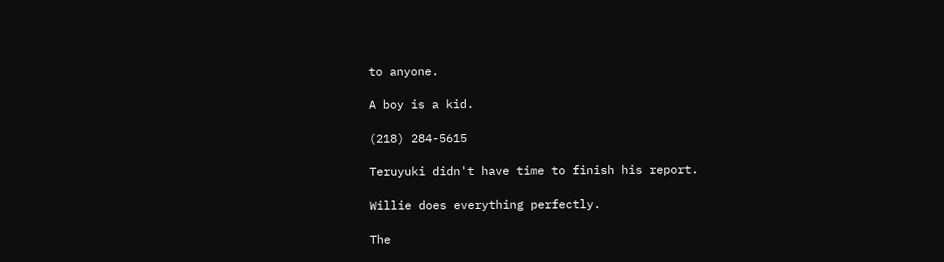to anyone.

A boy is a kid.

(218) 284-5615

Teruyuki didn't have time to finish his report.

Willie does everything perfectly.

The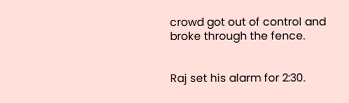crowd got out of control and broke through the fence.


Raj set his alarm for 2:30.